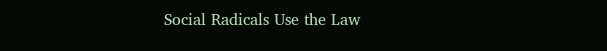Social Radicals Use the Law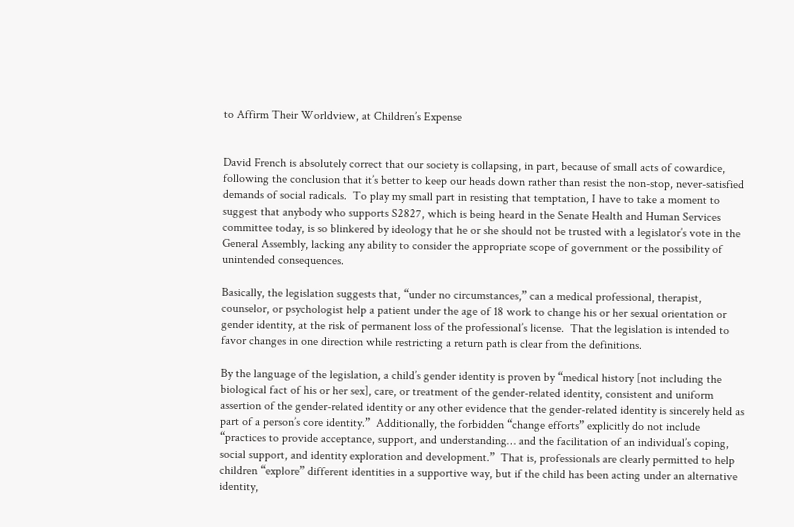to Affirm Their Worldview, at Children’s Expense


David French is absolutely correct that our society is collapsing, in part, because of small acts of cowardice, following the conclusion that it’s better to keep our heads down rather than resist the non-stop, never-satisfied demands of social radicals.  To play my small part in resisting that temptation, I have to take a moment to suggest that anybody who supports S2827, which is being heard in the Senate Health and Human Services committee today, is so blinkered by ideology that he or she should not be trusted with a legislator’s vote in the General Assembly, lacking any ability to consider the appropriate scope of government or the possibility of unintended consequences.

Basically, the legislation suggests that, “under no circumstances,” can a medical professional, therapist, counselor, or psychologist help a patient under the age of 18 work to change his or her sexual orientation or gender identity, at the risk of permanent loss of the professional’s license.  That the legislation is intended to favor changes in one direction while restricting a return path is clear from the definitions.

By the language of the legislation, a child’s gender identity is proven by “medical history [not including the biological fact of his or her sex], care, or treatment of the gender-related identity, consistent and uniform assertion of the gender-related identity or any other evidence that the gender-related identity is sincerely held as part of a person’s core identity.”  Additionally, the forbidden “change efforts” explicitly do not include “practices to provide acceptance, support, and understanding… and the facilitation of an individual’s coping, social support, and identity exploration and development.”  That is, professionals are clearly permitted to help children “explore” different identities in a supportive way, but if the child has been acting under an alternative identity,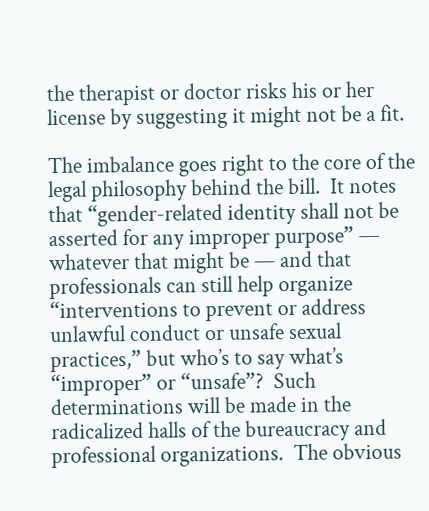the therapist or doctor risks his or her license by suggesting it might not be a fit.

The imbalance goes right to the core of the legal philosophy behind the bill.  It notes that “gender-related identity shall not be asserted for any improper purpose” — whatever that might be — and that professionals can still help organize “interventions to prevent or address unlawful conduct or unsafe sexual practices,” but who’s to say what’s “improper” or “unsafe”?  Such determinations will be made in the radicalized halls of the bureaucracy and professional organizations.  The obvious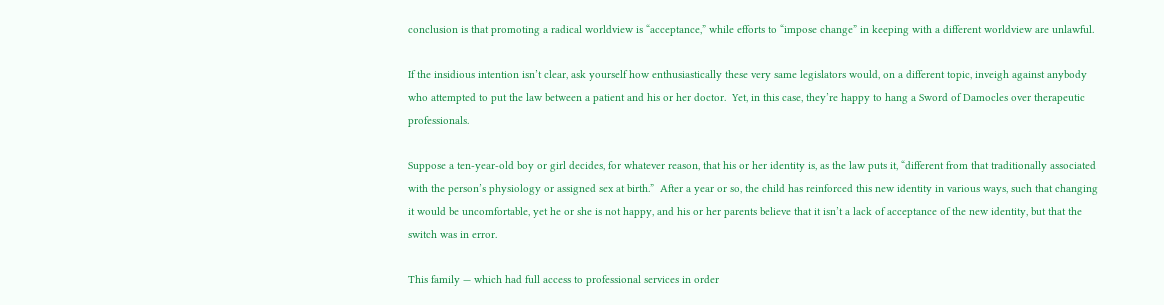conclusion is that promoting a radical worldview is “acceptance,” while efforts to “impose change” in keeping with a different worldview are unlawful.

If the insidious intention isn’t clear, ask yourself how enthusiastically these very same legislators would, on a different topic, inveigh against anybody who attempted to put the law between a patient and his or her doctor.  Yet, in this case, they’re happy to hang a Sword of Damocles over therapeutic professionals.

Suppose a ten-year-old boy or girl decides, for whatever reason, that his or her identity is, as the law puts it, “different from that traditionally associated with the person’s physiology or assigned sex at birth.”  After a year or so, the child has reinforced this new identity in various ways, such that changing it would be uncomfortable, yet he or she is not happy, and his or her parents believe that it isn’t a lack of acceptance of the new identity, but that the switch was in error.

This family — which had full access to professional services in order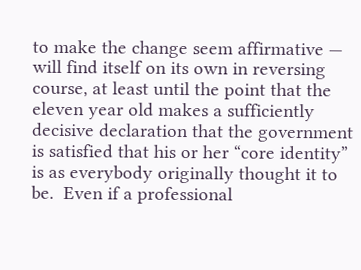to make the change seem affirmative — will find itself on its own in reversing course, at least until the point that the eleven year old makes a sufficiently decisive declaration that the government is satisfied that his or her “core identity” is as everybody originally thought it to be.  Even if a professional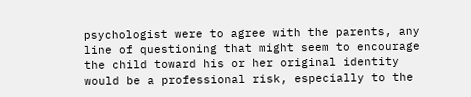psychologist were to agree with the parents, any line of questioning that might seem to encourage the child toward his or her original identity would be a professional risk, especially to the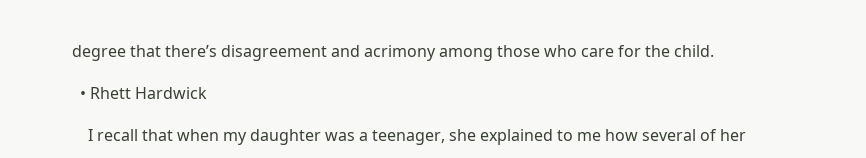degree that there’s disagreement and acrimony among those who care for the child.

  • Rhett Hardwick

    I recall that when my daughter was a teenager, she explained to me how several of her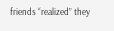friends “realized” they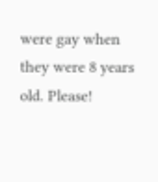were gay when they were 8 years old. Please!